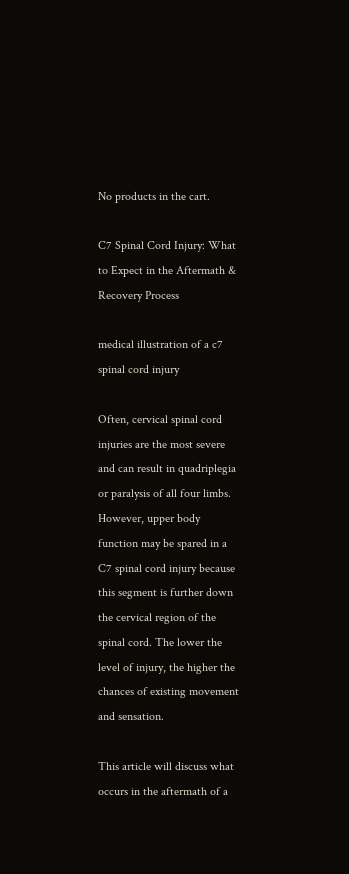No products in the cart.

C7 Spinal Cord Injury: What to Expect in the Aftermath & Recovery Process

medical illustration of a c7 spinal cord injury

Often, cervical spinal cord injuries are the most severe and can result in quadriplegia or paralysis of all four limbs. However, upper body function may be spared in a C7 spinal cord injury because this segment is further down the cervical region of the spinal cord. The lower the level of injury, the higher the chances of existing movement and sensation.

This article will discuss what occurs in the aftermath of a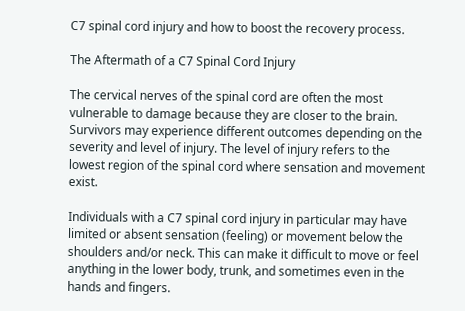C7 spinal cord injury and how to boost the recovery process.

The Aftermath of a C7 Spinal Cord Injury

The cervical nerves of the spinal cord are often the most vulnerable to damage because they are closer to the brain. Survivors may experience different outcomes depending on the severity and level of injury. The level of injury refers to the lowest region of the spinal cord where sensation and movement exist.

Individuals with a C7 spinal cord injury in particular may have limited or absent sensation (feeling) or movement below the shoulders and/or neck. This can make it difficult to move or feel anything in the lower body, trunk, and sometimes even in the hands and fingers.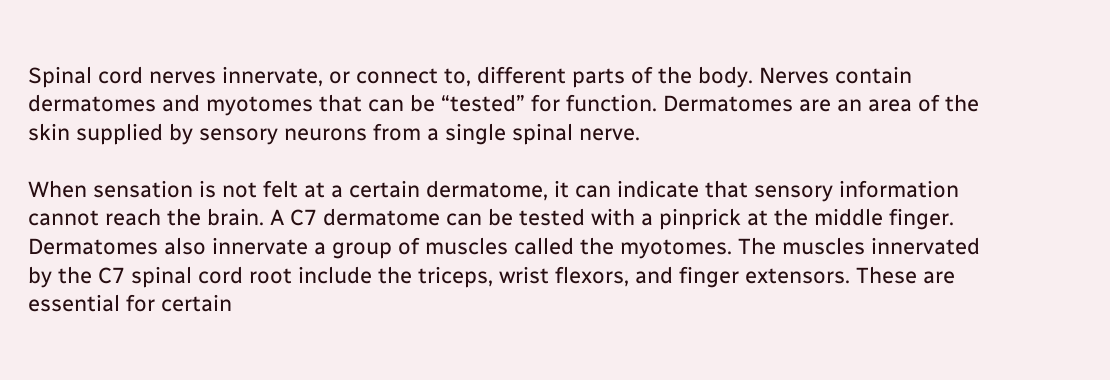Spinal cord nerves innervate, or connect to, different parts of the body. Nerves contain dermatomes and myotomes that can be “tested” for function. Dermatomes are an area of the skin supplied by sensory neurons from a single spinal nerve.

When sensation is not felt at a certain dermatome, it can indicate that sensory information cannot reach the brain. A C7 dermatome can be tested with a pinprick at the middle finger. Dermatomes also innervate a group of muscles called the myotomes. The muscles innervated by the C7 spinal cord root include the triceps, wrist flexors, and finger extensors. These are essential for certain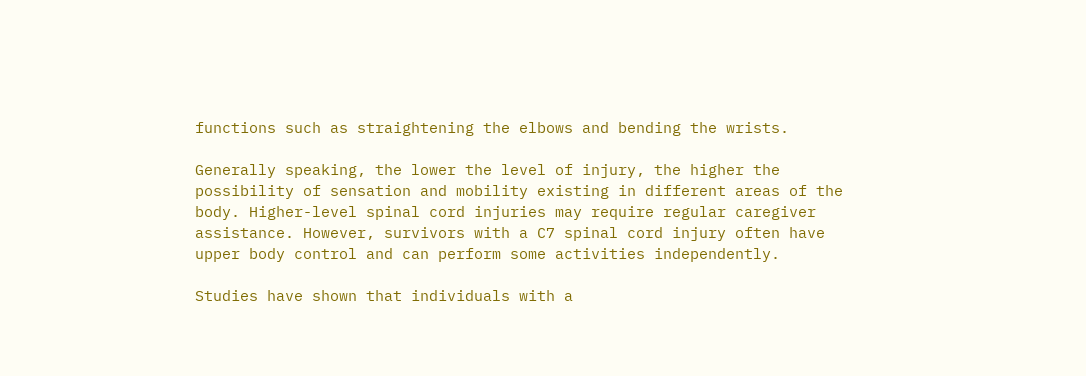functions such as straightening the elbows and bending the wrists.

Generally speaking, the lower the level of injury, the higher the possibility of sensation and mobility existing in different areas of the body. Higher-level spinal cord injuries may require regular caregiver assistance. However, survivors with a C7 spinal cord injury often have upper body control and can perform some activities independently.

Studies have shown that individuals with a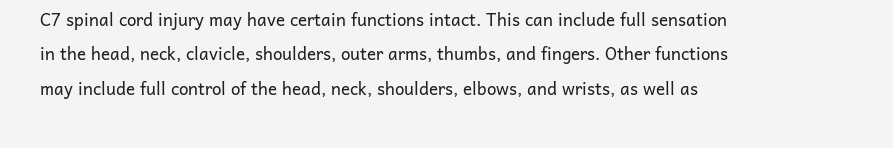C7 spinal cord injury may have certain functions intact. This can include full sensation in the head, neck, clavicle, shoulders, outer arms, thumbs, and fingers. Other functions may include full control of the head, neck, shoulders, elbows, and wrists, as well as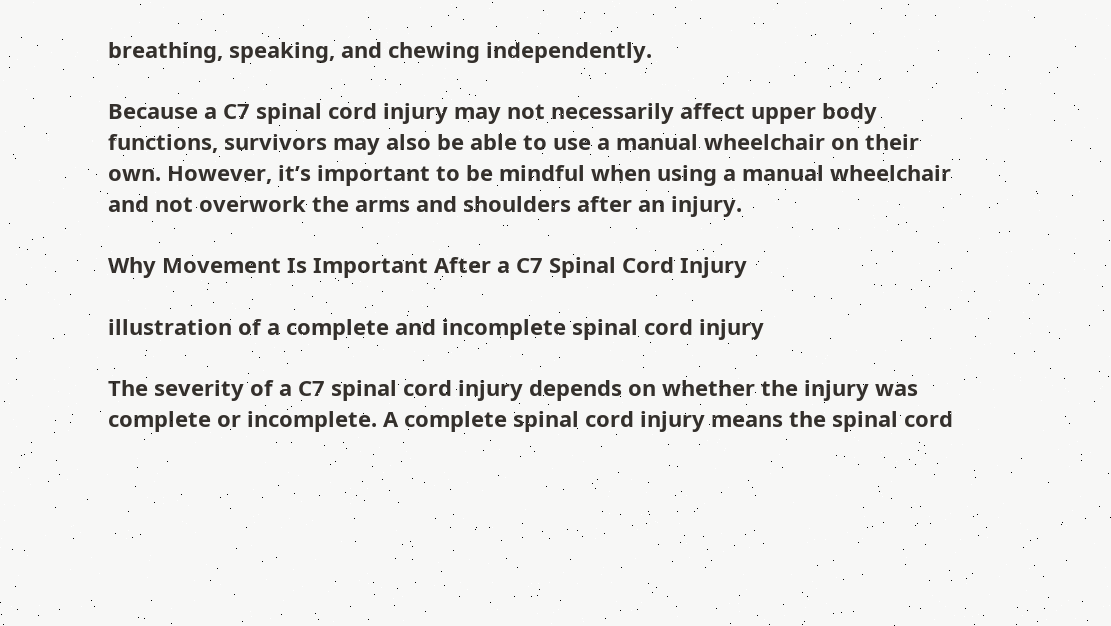breathing, speaking, and chewing independently.

Because a C7 spinal cord injury may not necessarily affect upper body functions, survivors may also be able to use a manual wheelchair on their own. However, it’s important to be mindful when using a manual wheelchair and not overwork the arms and shoulders after an injury.

Why Movement Is Important After a C7 Spinal Cord Injury

illustration of a complete and incomplete spinal cord injury

The severity of a C7 spinal cord injury depends on whether the injury was complete or incomplete. A complete spinal cord injury means the spinal cord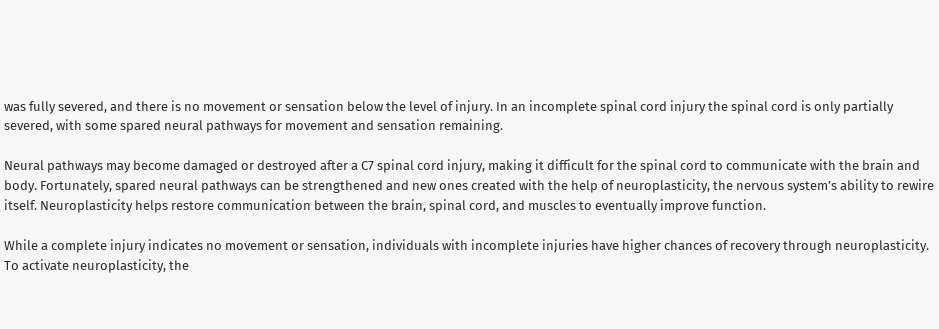was fully severed, and there is no movement or sensation below the level of injury. In an incomplete spinal cord injury the spinal cord is only partially severed, with some spared neural pathways for movement and sensation remaining.

Neural pathways may become damaged or destroyed after a C7 spinal cord injury, making it difficult for the spinal cord to communicate with the brain and body. Fortunately, spared neural pathways can be strengthened and new ones created with the help of neuroplasticity, the nervous system’s ability to rewire itself. Neuroplasticity helps restore communication between the brain, spinal cord, and muscles to eventually improve function.

While a complete injury indicates no movement or sensation, individuals with incomplete injuries have higher chances of recovery through neuroplasticity. To activate neuroplasticity, the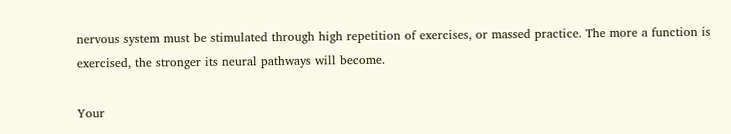nervous system must be stimulated through high repetition of exercises, or massed practice. The more a function is exercised, the stronger its neural pathways will become.

Your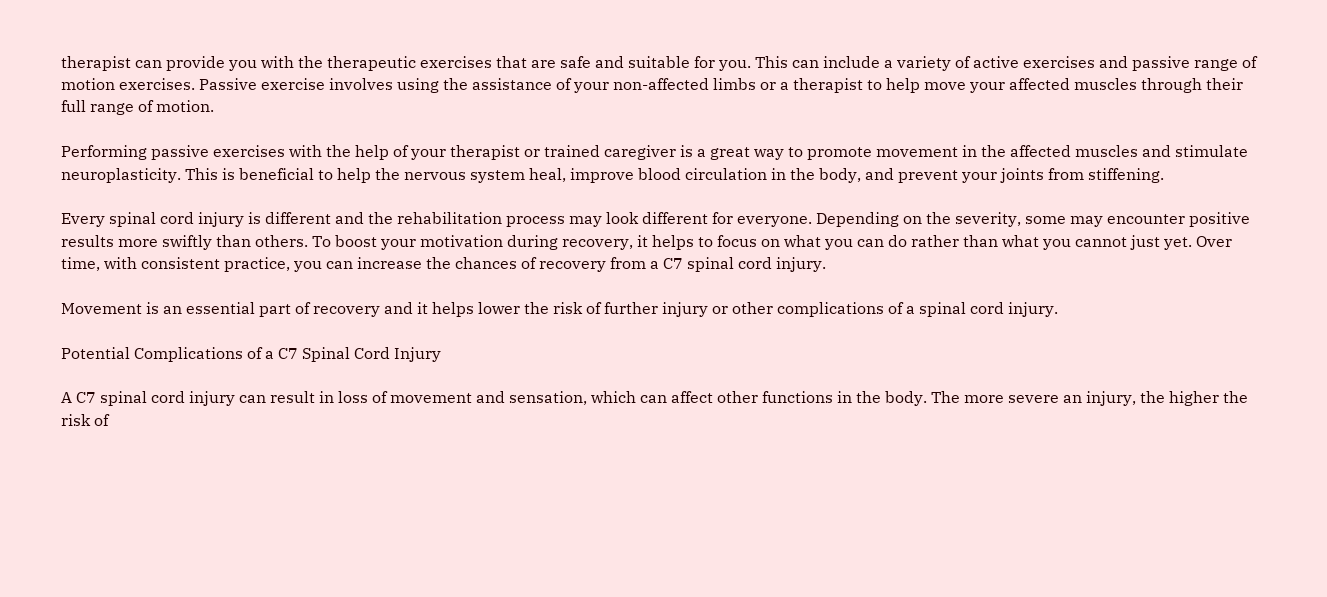therapist can provide you with the therapeutic exercises that are safe and suitable for you. This can include a variety of active exercises and passive range of motion exercises. Passive exercise involves using the assistance of your non-affected limbs or a therapist to help move your affected muscles through their full range of motion.

Performing passive exercises with the help of your therapist or trained caregiver is a great way to promote movement in the affected muscles and stimulate neuroplasticity. This is beneficial to help the nervous system heal, improve blood circulation in the body, and prevent your joints from stiffening.

Every spinal cord injury is different and the rehabilitation process may look different for everyone. Depending on the severity, some may encounter positive results more swiftly than others. To boost your motivation during recovery, it helps to focus on what you can do rather than what you cannot just yet. Over time, with consistent practice, you can increase the chances of recovery from a C7 spinal cord injury.

Movement is an essential part of recovery and it helps lower the risk of further injury or other complications of a spinal cord injury.

Potential Complications of a C7 Spinal Cord Injury

A C7 spinal cord injury can result in loss of movement and sensation, which can affect other functions in the body. The more severe an injury, the higher the risk of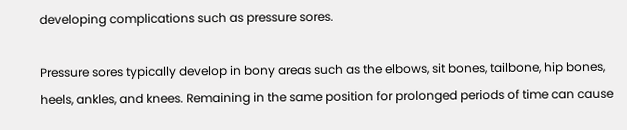developing complications such as pressure sores.

Pressure sores typically develop in bony areas such as the elbows, sit bones, tailbone, hip bones, heels, ankles, and knees. Remaining in the same position for prolonged periods of time can cause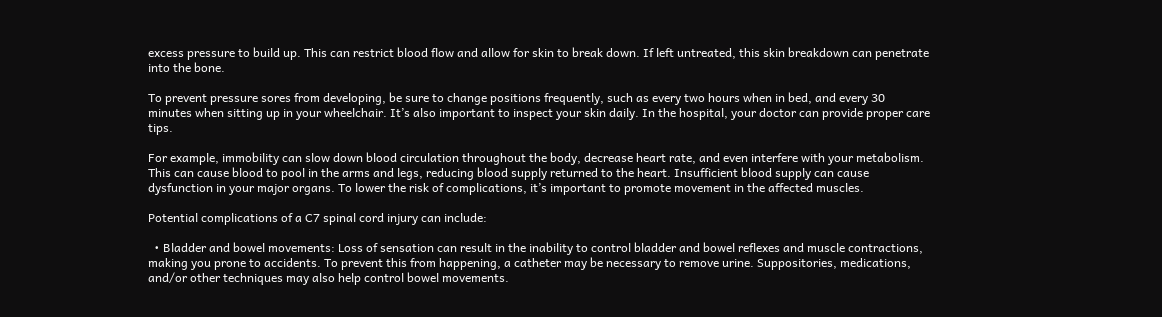excess pressure to build up. This can restrict blood flow and allow for skin to break down. If left untreated, this skin breakdown can penetrate into the bone.

To prevent pressure sores from developing, be sure to change positions frequently, such as every two hours when in bed, and every 30 minutes when sitting up in your wheelchair. It’s also important to inspect your skin daily. In the hospital, your doctor can provide proper care tips.

For example, immobility can slow down blood circulation throughout the body, decrease heart rate, and even interfere with your metabolism. This can cause blood to pool in the arms and legs, reducing blood supply returned to the heart. Insufficient blood supply can cause dysfunction in your major organs. To lower the risk of complications, it’s important to promote movement in the affected muscles.

Potential complications of a C7 spinal cord injury can include:

  • Bladder and bowel movements: Loss of sensation can result in the inability to control bladder and bowel reflexes and muscle contractions, making you prone to accidents. To prevent this from happening, a catheter may be necessary to remove urine. Suppositories, medications, and/or other techniques may also help control bowel movements.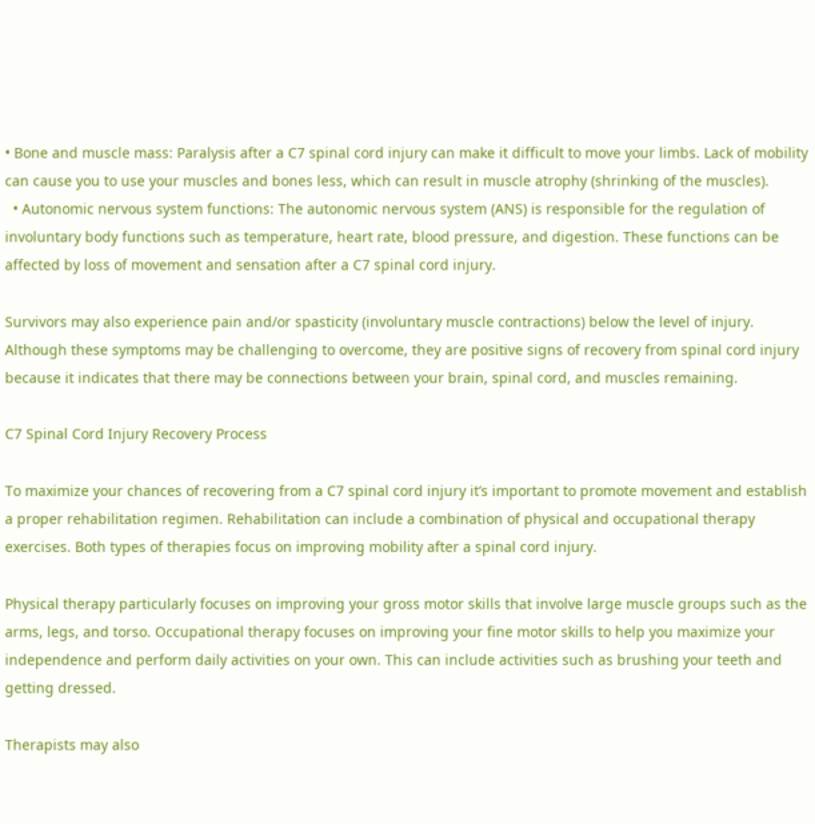• Bone and muscle mass: Paralysis after a C7 spinal cord injury can make it difficult to move your limbs. Lack of mobility can cause you to use your muscles and bones less, which can result in muscle atrophy (shrinking of the muscles).
  • Autonomic nervous system functions: The autonomic nervous system (ANS) is responsible for the regulation of involuntary body functions such as temperature, heart rate, blood pressure, and digestion. These functions can be affected by loss of movement and sensation after a C7 spinal cord injury.

Survivors may also experience pain and/or spasticity (involuntary muscle contractions) below the level of injury. Although these symptoms may be challenging to overcome, they are positive signs of recovery from spinal cord injury because it indicates that there may be connections between your brain, spinal cord, and muscles remaining.

C7 Spinal Cord Injury Recovery Process

To maximize your chances of recovering from a C7 spinal cord injury it’s important to promote movement and establish a proper rehabilitation regimen. Rehabilitation can include a combination of physical and occupational therapy exercises. Both types of therapies focus on improving mobility after a spinal cord injury.

Physical therapy particularly focuses on improving your gross motor skills that involve large muscle groups such as the arms, legs, and torso. Occupational therapy focuses on improving your fine motor skills to help you maximize your independence and perform daily activities on your own. This can include activities such as brushing your teeth and getting dressed.

Therapists may also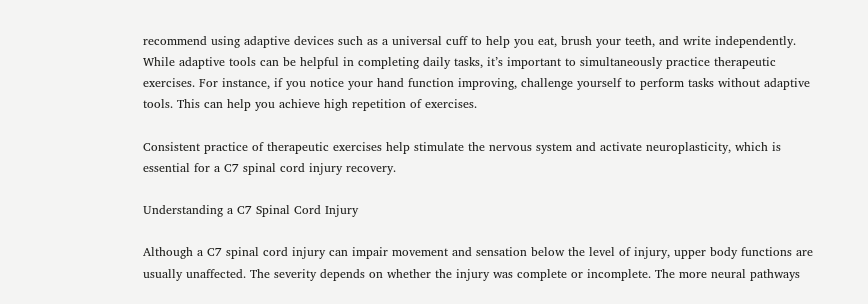recommend using adaptive devices such as a universal cuff to help you eat, brush your teeth, and write independently. While adaptive tools can be helpful in completing daily tasks, it’s important to simultaneously practice therapeutic exercises. For instance, if you notice your hand function improving, challenge yourself to perform tasks without adaptive tools. This can help you achieve high repetition of exercises.

Consistent practice of therapeutic exercises help stimulate the nervous system and activate neuroplasticity, which is essential for a C7 spinal cord injury recovery.

Understanding a C7 Spinal Cord Injury

Although a C7 spinal cord injury can impair movement and sensation below the level of injury, upper body functions are usually unaffected. The severity depends on whether the injury was complete or incomplete. The more neural pathways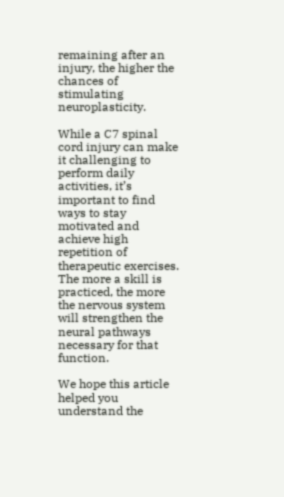remaining after an injury, the higher the chances of stimulating neuroplasticity.

While a C7 spinal cord injury can make it challenging to perform daily activities, it’s important to find ways to stay motivated and achieve high repetition of therapeutic exercises. The more a skill is practiced, the more the nervous system will strengthen the neural pathways necessary for that function.

We hope this article helped you understand the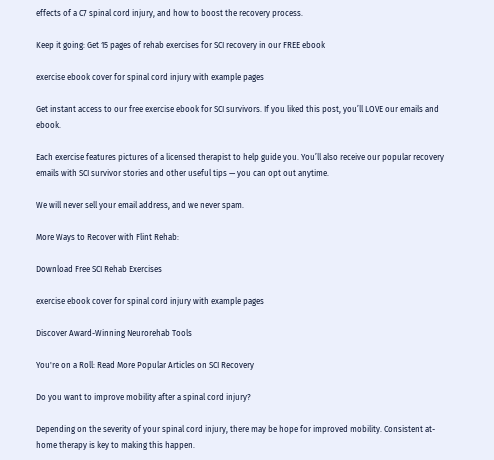effects of a C7 spinal cord injury, and how to boost the recovery process.

Keep it going: Get 15 pages of rehab exercises for SCI recovery in our FREE ebook

exercise ebook cover for spinal cord injury with example pages

Get instant access to our free exercise ebook for SCI survivors. If you liked this post, you’ll LOVE our emails and ebook.

Each exercise features pictures of a licensed therapist to help guide you. You’ll also receive our popular recovery emails with SCI survivor stories and other useful tips — you can opt out anytime.

We will never sell your email address, and we never spam.

More Ways to Recover with Flint Rehab:

Download Free SCI Rehab Exercises

exercise ebook cover for spinal cord injury with example pages

Discover Award-Winning Neurorehab Tools

You're on a Roll: Read More Popular Articles on SCI Recovery

Do you want to improve mobility after a spinal cord injury?

Depending on the severity of your spinal cord injury, there may be hope for improved mobility. Consistent at-home therapy is key to making this happen.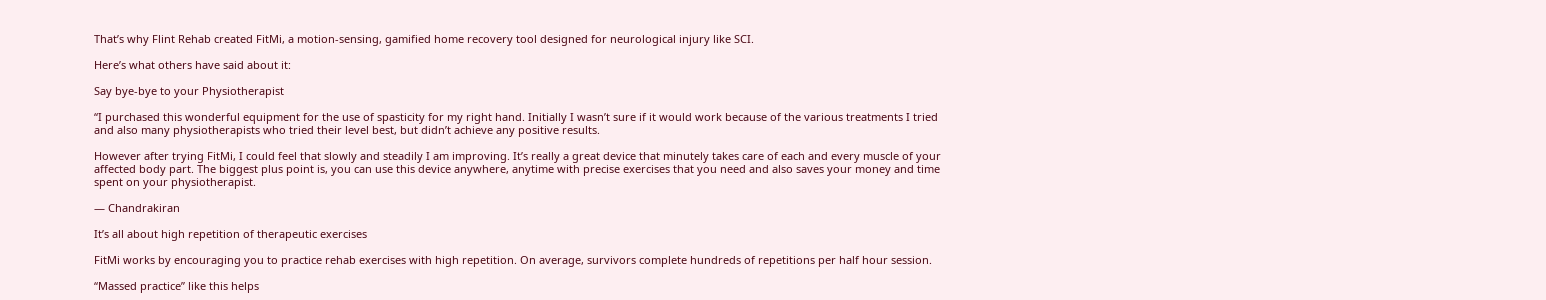That’s why Flint Rehab created FitMi, a motion-sensing, gamified home recovery tool designed for neurological injury like SCI.

Here’s what others have said about it:

Say bye-bye to your Physiotherapist

“I purchased this wonderful equipment for the use of spasticity for my right hand. Initially I wasn’t sure if it would work because of the various treatments I tried and also many physiotherapists who tried their level best, but didn’t achieve any positive results.

However after trying FitMi, I could feel that slowly and steadily I am improving. It’s really a great device that minutely takes care of each and every muscle of your affected body part. The biggest plus point is, you can use this device anywhere, anytime with precise exercises that you need and also saves your money and time spent on your physiotherapist.

— Chandrakiran

It’s all about high repetition of therapeutic exercises

FitMi works by encouraging you to practice rehab exercises with high repetition. On average, survivors complete hundreds of repetitions per half hour session.

“Massed practice” like this helps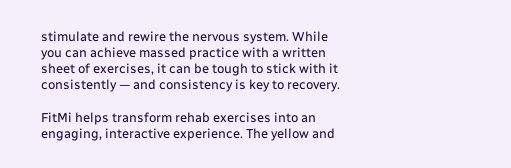stimulate and rewire the nervous system. While you can achieve massed practice with a written sheet of exercises, it can be tough to stick with it consistently — and consistency is key to recovery.

FitMi helps transform rehab exercises into an engaging, interactive experience. The yellow and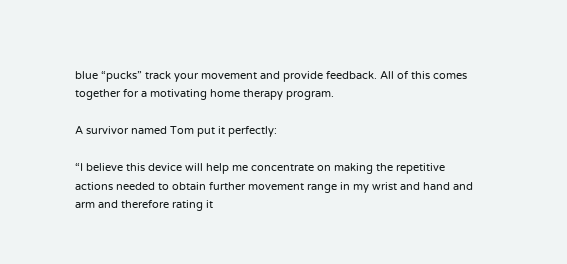blue “pucks” track your movement and provide feedback. All of this comes together for a motivating home therapy program.

A survivor named Tom put it perfectly:

“I believe this device will help me concentrate on making the repetitive actions needed to obtain further movement range in my wrist and hand and arm and therefore rating it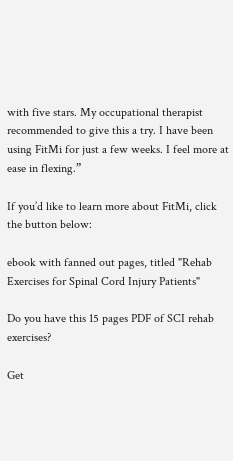with five stars. My occupational therapist recommended to give this a try. I have been using FitMi for just a few weeks. I feel more at ease in flexing.”

If you’d like to learn more about FitMi, click the button below:

ebook with fanned out pages, titled "Rehab Exercises for Spinal Cord Injury Patients"

Do you have this 15 pages PDF of SCI rehab exercises?

Get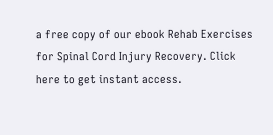a free copy of our ebook Rehab Exercises for Spinal Cord Injury Recovery. Click here to get instant access.